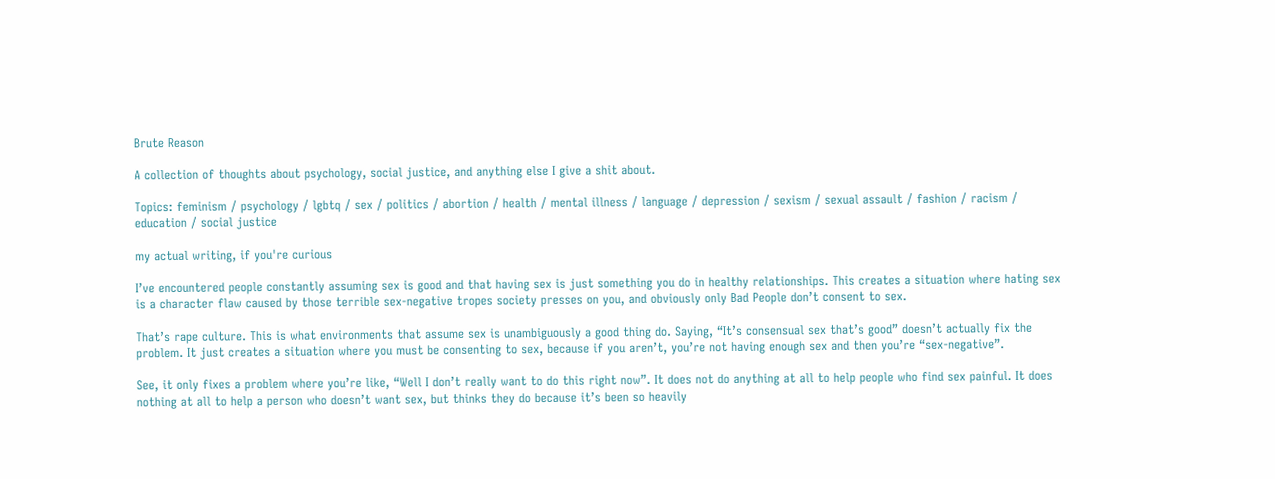Brute Reason

A collection of thoughts about psychology, social justice, and anything else I give a shit about.

Topics: feminism / psychology / lgbtq / sex / politics / abortion / health / mental illness / language / depression / sexism / sexual assault / fashion / racism / education / social justice

my actual writing, if you're curious

I’ve encountered people constantly assuming sex is good and that having sex is just something you do in healthy relationships. This creates a situation where hating sex is a character flaw caused by those terrible sex-negative tropes society presses on you, and obviously only Bad People don’t consent to sex.

That’s rape culture. This is what environments that assume sex is unambiguously a good thing do. Saying, “It’s consensual sex that’s good” doesn’t actually fix the problem. It just creates a situation where you must be consenting to sex, because if you aren’t, you’re not having enough sex and then you’re “sex-negative”.

See, it only fixes a problem where you’re like, “Well I don’t really want to do this right now”. It does not do anything at all to help people who find sex painful. It does nothing at all to help a person who doesn’t want sex, but thinks they do because it’s been so heavily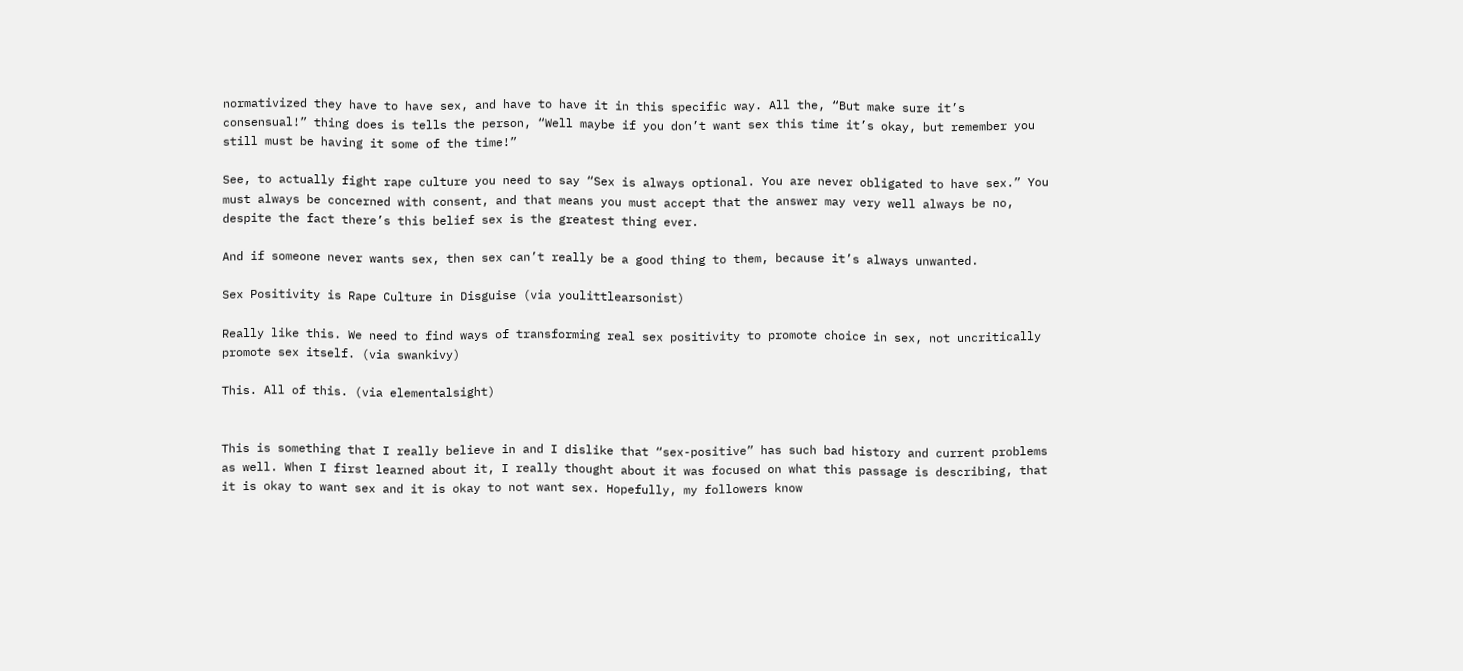normativized they have to have sex, and have to have it in this specific way. All the, “But make sure it’s consensual!” thing does is tells the person, “Well maybe if you don’t want sex this time it’s okay, but remember you still must be having it some of the time!”

See, to actually fight rape culture you need to say “Sex is always optional. You are never obligated to have sex.” You must always be concerned with consent, and that means you must accept that the answer may very well always be no, despite the fact there’s this belief sex is the greatest thing ever.

And if someone never wants sex, then sex can’t really be a good thing to them, because it’s always unwanted.

Sex Positivity is Rape Culture in Disguise (via youlittlearsonist)

Really like this. We need to find ways of transforming real sex positivity to promote choice in sex, not uncritically promote sex itself. (via swankivy)

This. All of this. (via elementalsight)


This is something that I really believe in and I dislike that “sex-positive” has such bad history and current problems as well. When I first learned about it, I really thought about it was focused on what this passage is describing, that it is okay to want sex and it is okay to not want sex. Hopefully, my followers know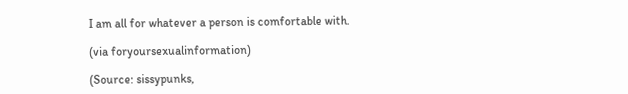I am all for whatever a person is comfortable with.

(via foryoursexualinformation)

(Source: sissypunks,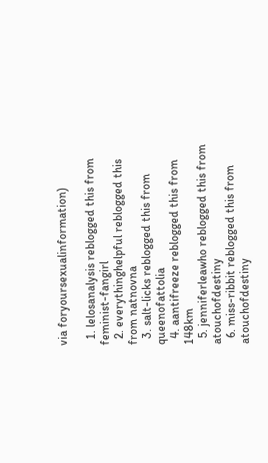via foryoursexualinformation)

  1. lelosanalysis reblogged this from feminist-fangirl
  2. everythinghelpful reblogged this from natnovna
  3. salt-licks reblogged this from queenofattolia
  4. aantifreeze reblogged this from 148km
  5. jenniferleawho reblogged this from atouchofdestiny
  6. miss-ribbit reblogged this from atouchofdestiny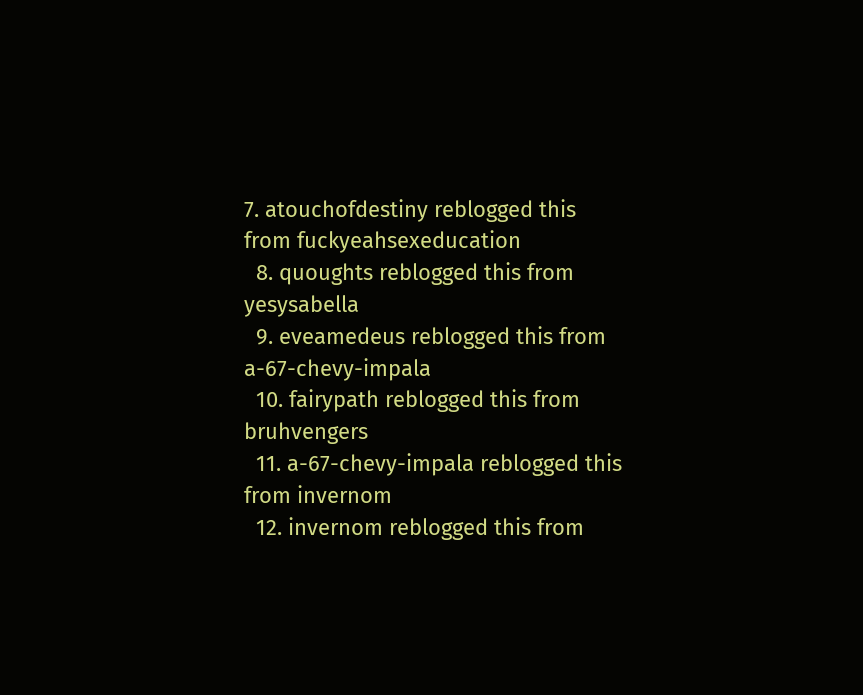7. atouchofdestiny reblogged this from fuckyeahsexeducation
  8. quoughts reblogged this from yesysabella
  9. eveamedeus reblogged this from a-67-chevy-impala
  10. fairypath reblogged this from bruhvengers
  11. a-67-chevy-impala reblogged this from invernom
  12. invernom reblogged this from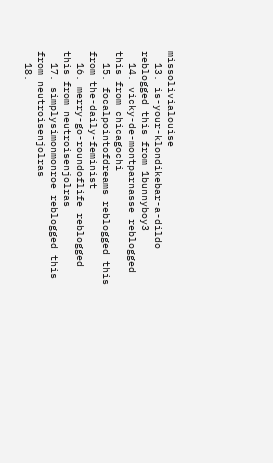missolivialouise
  13. is-your-klondikebar-a-dildo reblogged this from 1bunnyboy3
  14. vicky-de-montparnasse reblogged this from chicagochi
  15. focalpointofdreams reblogged this from the-daily-feminist
  16. merry-go-roundoflife reblogged this from neutroisenjolras
  17. simplysimonmonroe reblogged this from neutroisenjolras
  18.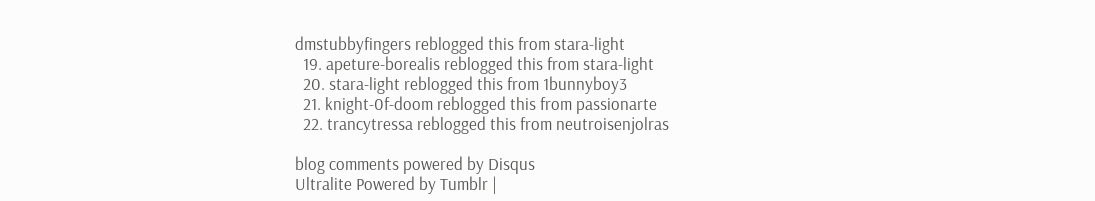dmstubbyfingers reblogged this from stara-light
  19. apeture-borealis reblogged this from stara-light
  20. stara-light reblogged this from 1bunnyboy3
  21. knight-0f-doom reblogged this from passionarte
  22. trancytressa reblogged this from neutroisenjolras

blog comments powered by Disqus
Ultralite Powered by Tumblr |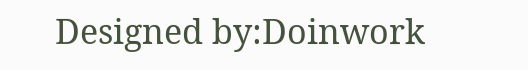Designed by:Doinwork